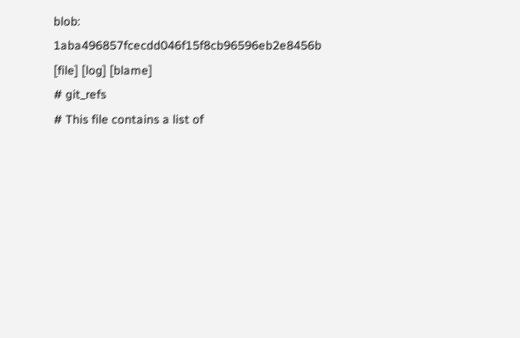blob: 1aba496857fcecdd046f15f8cb96596eb2e8456b [file] [log] [blame]
# git_refs
# This file contains a list of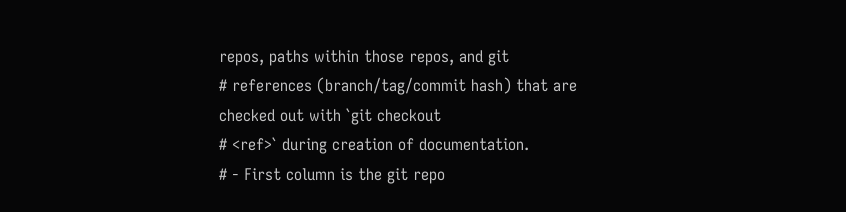repos, paths within those repos, and git
# references (branch/tag/commit hash) that are checked out with `git checkout
# <ref>` during creation of documentation.
# - First column is the git repo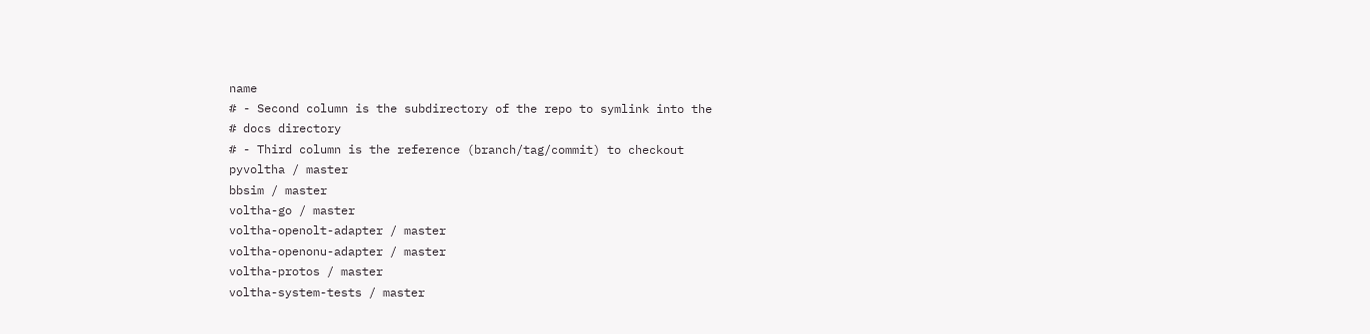name
# - Second column is the subdirectory of the repo to symlink into the
# docs directory
# - Third column is the reference (branch/tag/commit) to checkout
pyvoltha / master
bbsim / master
voltha-go / master
voltha-openolt-adapter / master
voltha-openonu-adapter / master
voltha-protos / master
voltha-system-tests / master